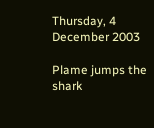Thursday, 4 December 2003

Plame jumps the shark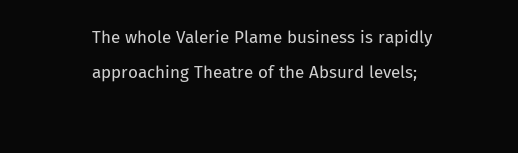The whole Valerie Plame business is rapidly approaching Theatre of the Absurd levels;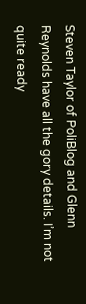Steven Taylor of PoliBlog and Glenn Reynolds have all the gory details. I’m not quite ready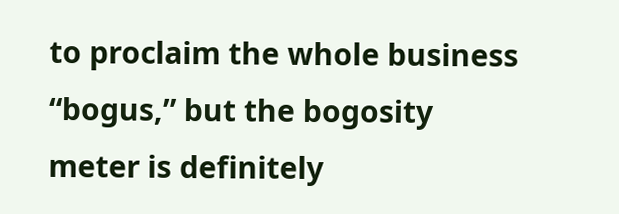to proclaim the whole business “bogus,” but the bogosity meter is definitely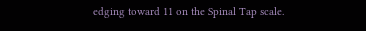edging toward 11 on the Spinal Tap scale.